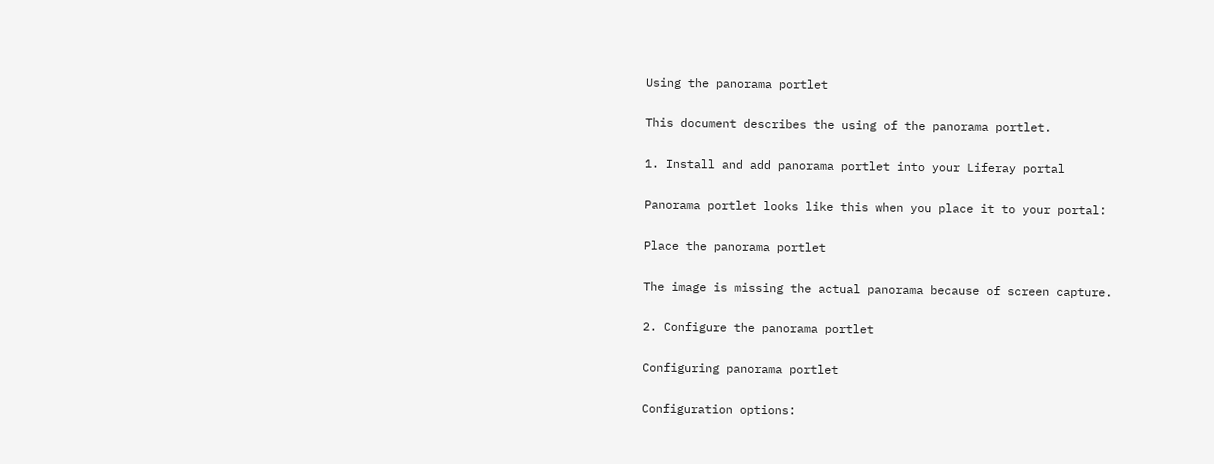Using the panorama portlet

This document describes the using of the panorama portlet.

1. Install and add panorama portlet into your Liferay portal

Panorama portlet looks like this when you place it to your portal:

Place the panorama portlet

The image is missing the actual panorama because of screen capture.

2. Configure the panorama portlet

Configuring panorama portlet

Configuration options: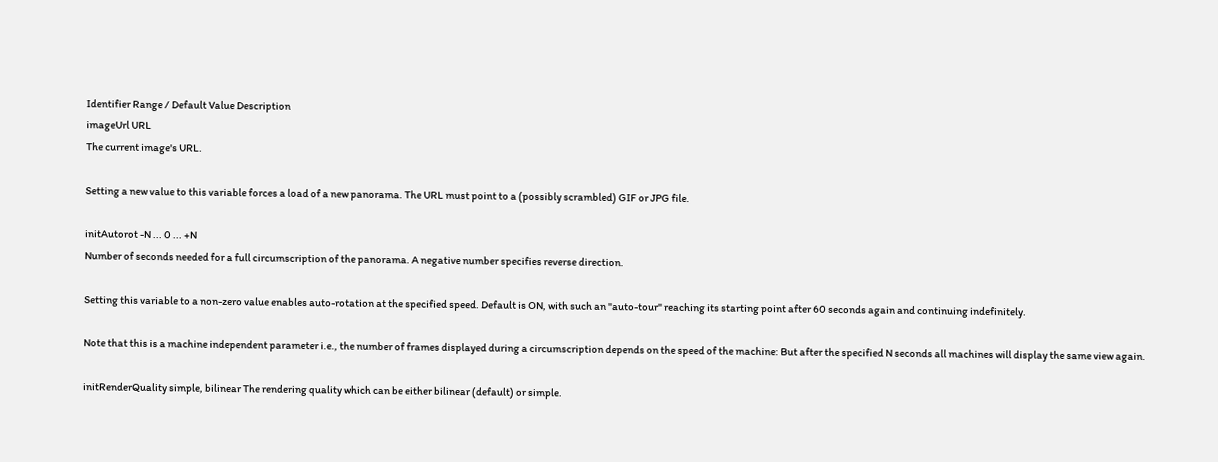Identifier Range / Default Value Description
imageUrl URL
The current image's URL.

Setting a new value to this variable forces a load of a new panorama. The URL must point to a (possibly scrambled) GIF or JPG file.

initAutorot -N ... 0 ... +N
Number of seconds needed for a full circumscription of the panorama. A negative number specifies reverse direction.

Setting this variable to a non-zero value enables auto-rotation at the specified speed. Default is ON, with such an "auto-tour" reaching its starting point after 60 seconds again and continuing indefinitely.

Note that this is a machine independent parameter i.e., the number of frames displayed during a circumscription depends on the speed of the machine: But after the specified N seconds all machines will display the same view again.

initRenderQuality simple, bilinear The rendering quality which can be either bilinear (default) or simple.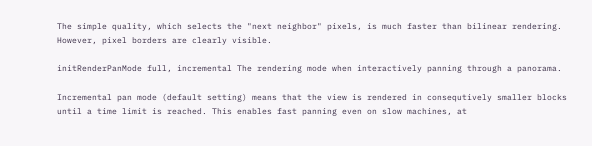The simple quality, which selects the "next neighbor" pixels, is much faster than bilinear rendering. However, pixel borders are clearly visible.

initRenderPanMode full, incremental The rendering mode when interactively panning through a panorama.

Incremental pan mode (default setting) means that the view is rendered in consequtively smaller blocks until a time limit is reached. This enables fast panning even on slow machines, at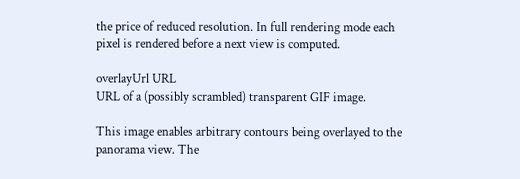the price of reduced resolution. In full rendering mode each pixel is rendered before a next view is computed.

overlayUrl URL
URL of a (possibly scrambled) transparent GIF image.

This image enables arbitrary contours being overlayed to the panorama view. The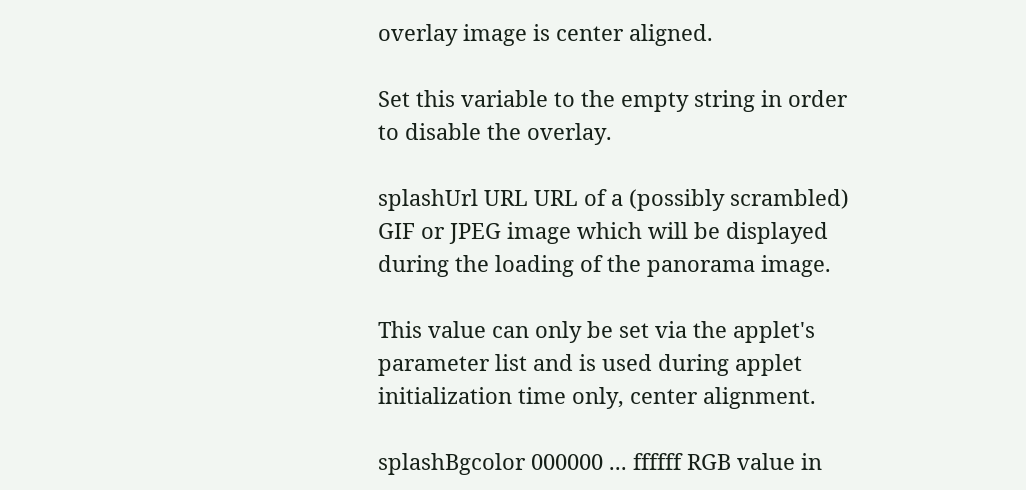overlay image is center aligned.

Set this variable to the empty string in order to disable the overlay.

splashUrl URL URL of a (possibly scrambled) GIF or JPEG image which will be displayed during the loading of the panorama image.

This value can only be set via the applet's parameter list and is used during applet initialization time only, center alignment.

splashBgcolor 000000 ... ffffff RGB value in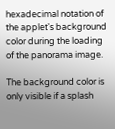hexadecimal notation of the applet's background color during the loading of the panorama image.

The background color is only visible if a splash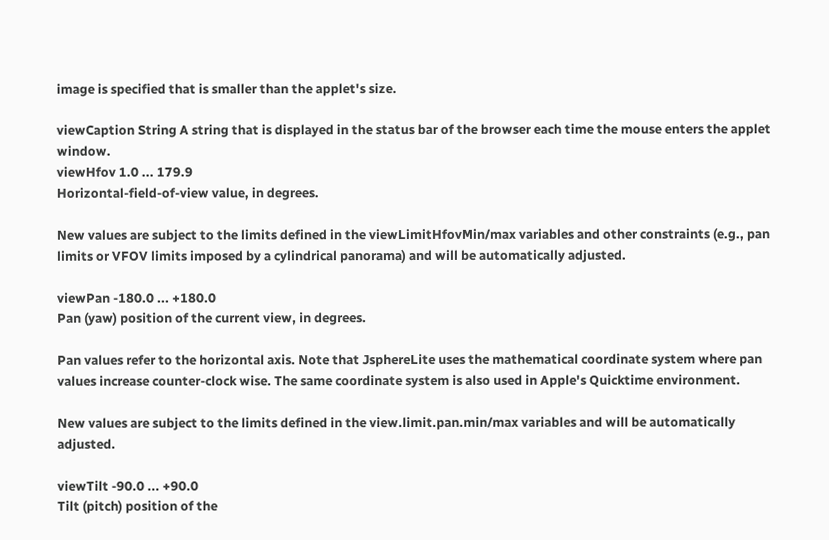image is specified that is smaller than the applet's size.

viewCaption String A string that is displayed in the status bar of the browser each time the mouse enters the applet window.
viewHfov 1.0 ... 179.9
Horizontal-field-of-view value, in degrees.

New values are subject to the limits defined in the viewLimitHfovMin/max variables and other constraints (e.g., pan limits or VFOV limits imposed by a cylindrical panorama) and will be automatically adjusted.

viewPan -180.0 ... +180.0
Pan (yaw) position of the current view, in degrees.

Pan values refer to the horizontal axis. Note that JsphereLite uses the mathematical coordinate system where pan values increase counter-clock wise. The same coordinate system is also used in Apple's Quicktime environment.

New values are subject to the limits defined in the view.limit.pan.min/max variables and will be automatically adjusted.

viewTilt -90.0 ... +90.0
Tilt (pitch) position of the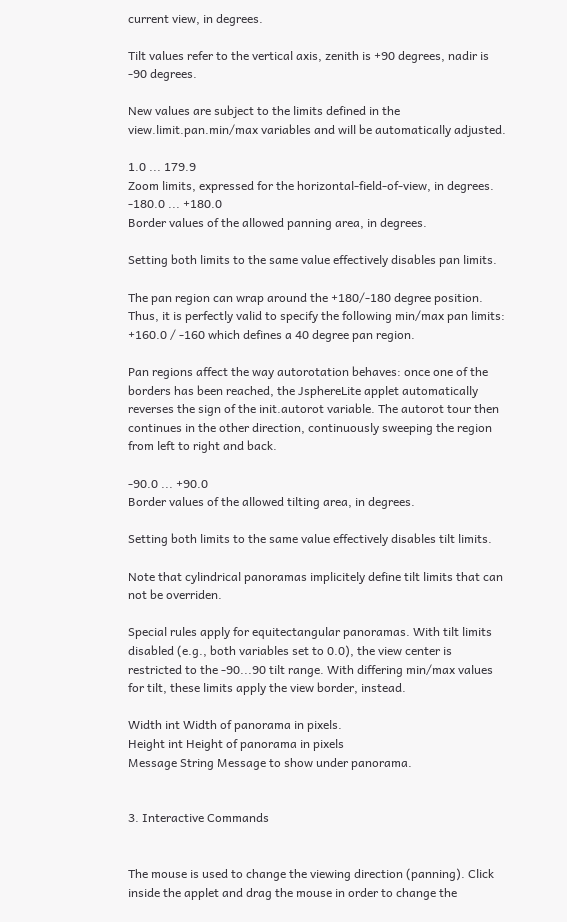current view, in degrees.

Tilt values refer to the vertical axis, zenith is +90 degrees, nadir is -90 degrees.

New values are subject to the limits defined in the view.limit.pan.min/max variables and will be automatically adjusted.

1.0 ... 179.9
Zoom limits, expressed for the horizontal-field-of-view, in degrees.
-180.0 ... +180.0
Border values of the allowed panning area, in degrees.

Setting both limits to the same value effectively disables pan limits.

The pan region can wrap around the +180/-180 degree position. Thus, it is perfectly valid to specify the following min/max pan limits: +160.0 / -160 which defines a 40 degree pan region.

Pan regions affect the way autorotation behaves: once one of the borders has been reached, the JsphereLite applet automatically reverses the sign of the init.autorot variable. The autorot tour then continues in the other direction, continuously sweeping the region from left to right and back.

-90.0 ... +90.0
Border values of the allowed tilting area, in degrees.

Setting both limits to the same value effectively disables tilt limits.

Note that cylindrical panoramas implicitely define tilt limits that can not be overriden.

Special rules apply for equitectangular panoramas. With tilt limits disabled (e.g., both variables set to 0.0), the view center is restricted to the -90...90 tilt range. With differing min/max values for tilt, these limits apply the view border, instead.

Width int Width of panorama in pixels.
Height int Height of panorama in pixels
Message String Message to show under panorama.


3. Interactive Commands


The mouse is used to change the viewing direction (panning). Click inside the applet and drag the mouse in order to change the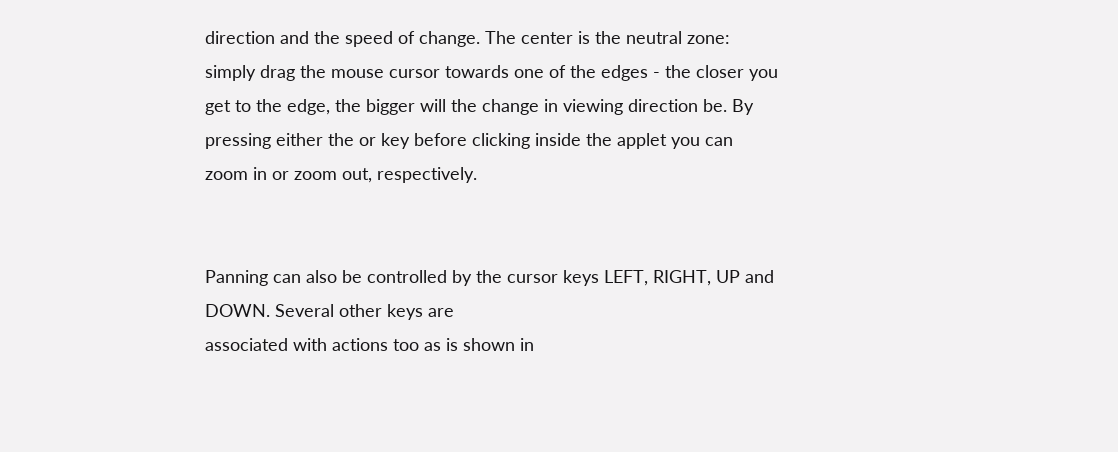direction and the speed of change. The center is the neutral zone: simply drag the mouse cursor towards one of the edges - the closer you get to the edge, the bigger will the change in viewing direction be. By pressing either the or key before clicking inside the applet you can zoom in or zoom out, respectively.


Panning can also be controlled by the cursor keys LEFT, RIGHT, UP and DOWN. Several other keys are
associated with actions too as is shown in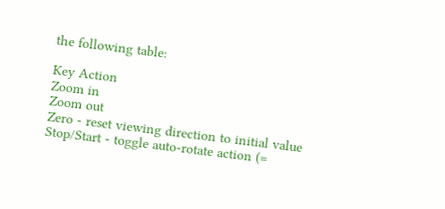the following table:

Key Action
Zoom in
Zoom out
Zero - reset viewing direction to initial value
Stop/Start - toggle auto-rotate action (=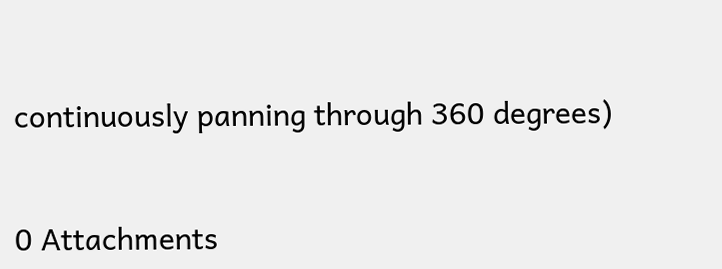continuously panning through 360 degrees)


0 Attachments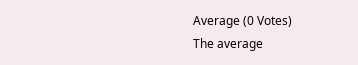Average (0 Votes)
The average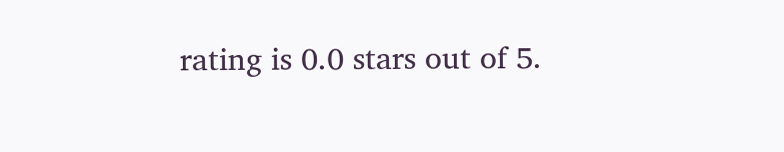rating is 0.0 stars out of 5.